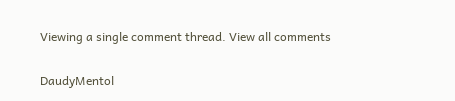Viewing a single comment thread. View all comments

DaudyMentol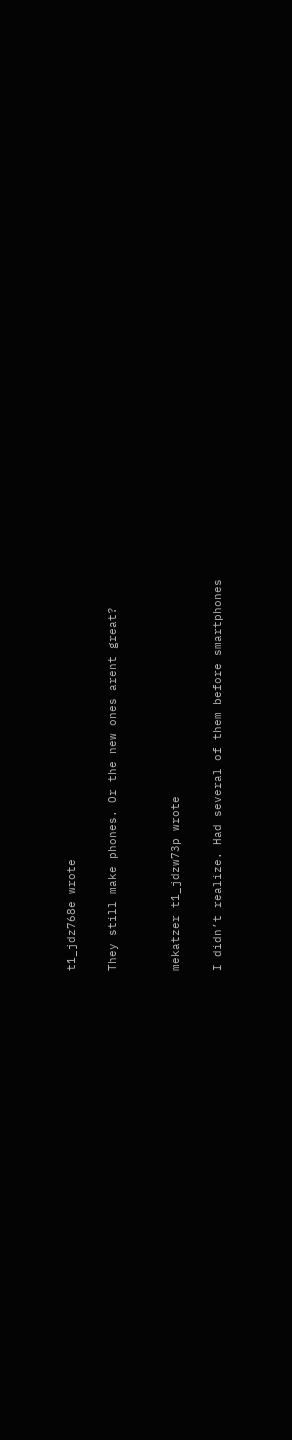t1_jdz768e wrote

They still make phones. Or the new ones arent great?


mekatzer t1_jdzw73p wrote

I didn’t realize. Had several of them before smartphones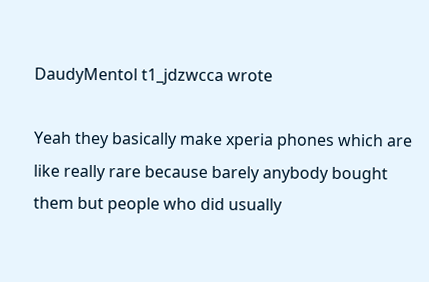DaudyMentol t1_jdzwcca wrote

Yeah they basically make xperia phones which are like really rare because barely anybody bought them but people who did usually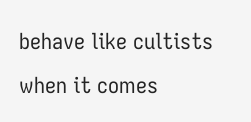behave like cultists when it comes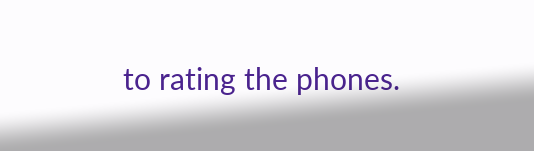to rating the phones.